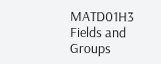MATD01H3 Fields and Groups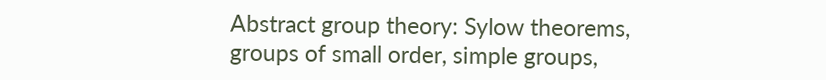Abstract group theory: Sylow theorems, groups of small order, simple groups,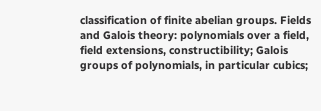classification of finite abelian groups. Fields and Galois theory: polynomials over a field, field extensions, constructibility; Galois groups of polynomials, in particular cubics;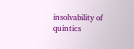insolvability of quintics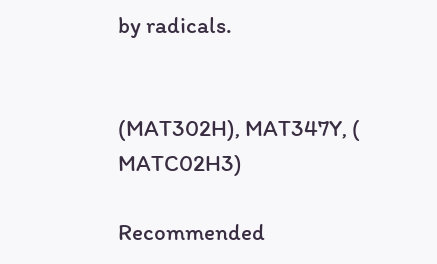by radicals.


(MAT302H), MAT347Y, ( MATC02H3)

Recommended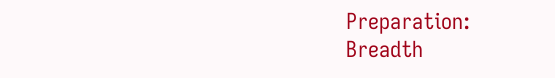Preparation:
Breadth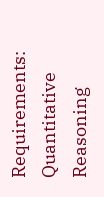Requirements:
Quantitative Reasoning